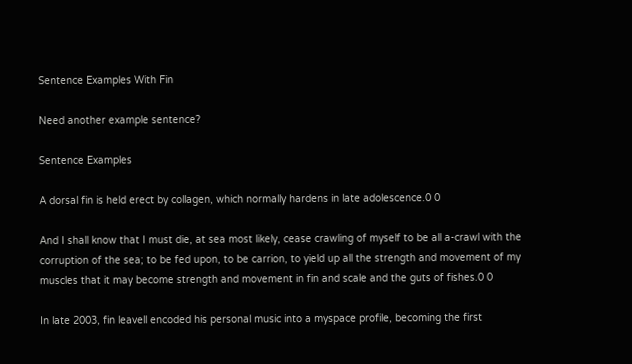Sentence Examples With Fin

Need another example sentence?

Sentence Examples

A dorsal fin is held erect by collagen, which normally hardens in late adolescence.0 0

And I shall know that I must die, at sea most likely, cease crawling of myself to be all a-crawl with the corruption of the sea; to be fed upon, to be carrion, to yield up all the strength and movement of my muscles that it may become strength and movement in fin and scale and the guts of fishes.0 0

In late 2003, fin leavell encoded his personal music into a myspace profile, becoming the first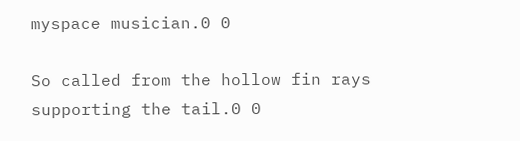myspace musician.0 0

So called from the hollow fin rays supporting the tail.0 0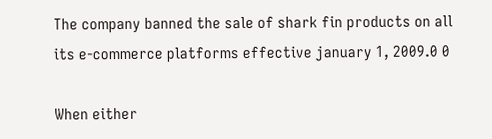The company banned the sale of shark fin products on all its e-commerce platforms effective january 1, 2009.0 0

When either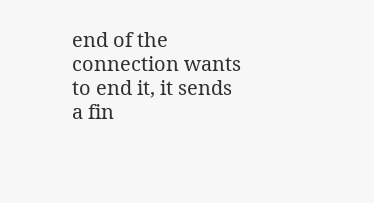end of the connection wants to end it, it sends a fin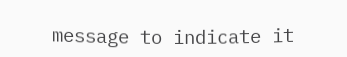message to indicate it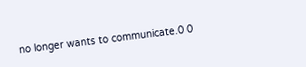no longer wants to communicate.0 0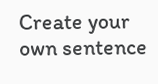Create your own sentence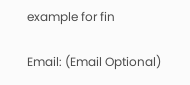example for fin

Email: (Email Optional)